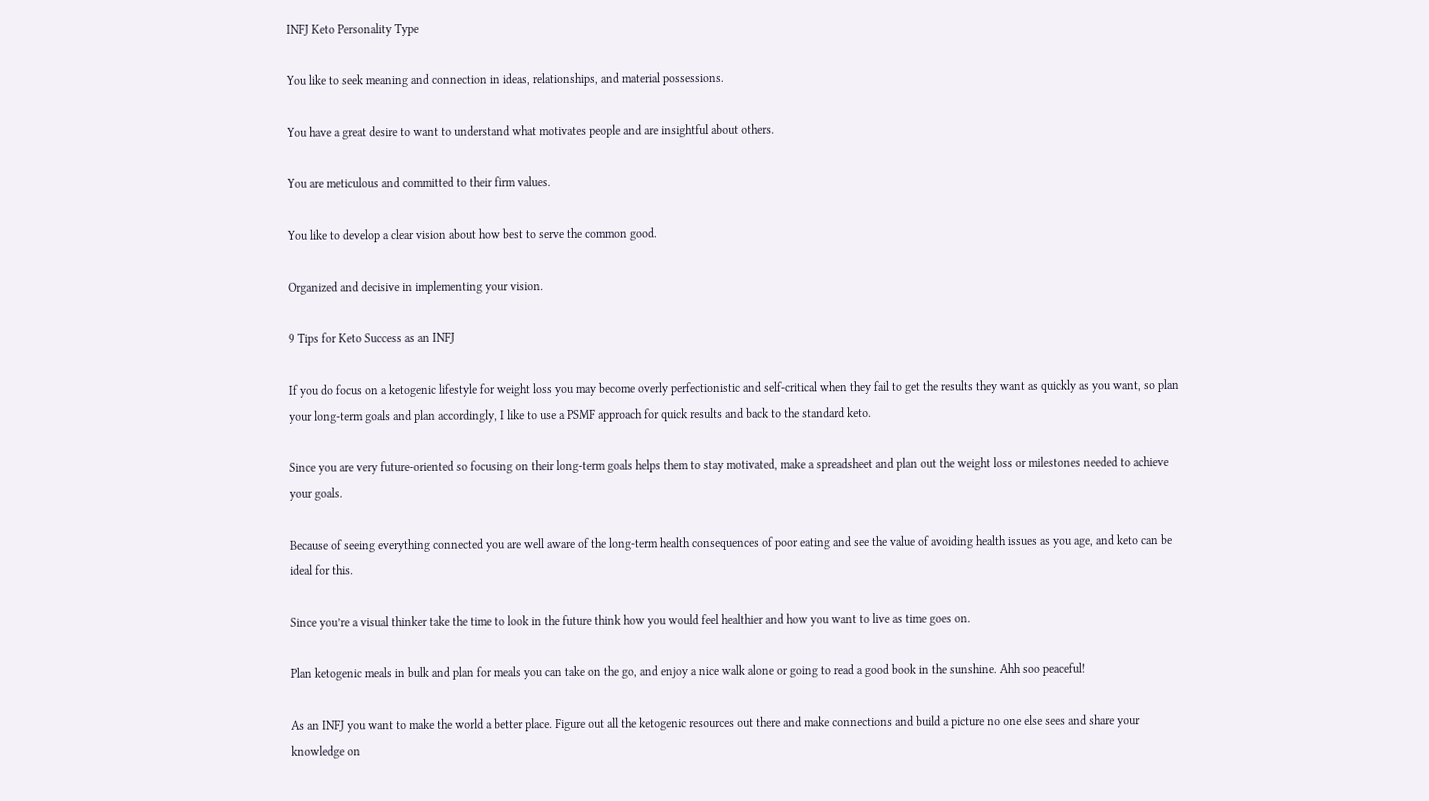INFJ Keto Personality Type

You like to seek meaning and connection in ideas, relationships, and material possessions.

You have a great desire to want to understand what motivates people and are insightful about others.

You are meticulous and committed to their firm values.

You like to develop a clear vision about how best to serve the common good.

Organized and decisive in implementing your vision.

9 Tips for Keto Success as an INFJ

If you do focus on a ketogenic lifestyle for weight loss you may become overly perfectionistic and self-critical when they fail to get the results they want as quickly as you want, so plan your long-term goals and plan accordingly, I like to use a PSMF approach for quick results and back to the standard keto.

Since you are very future-oriented so focusing on their long-term goals helps them to stay motivated, make a spreadsheet and plan out the weight loss or milestones needed to achieve your goals.

Because of seeing everything connected you are well aware of the long-term health consequences of poor eating and see the value of avoiding health issues as you age, and keto can be ideal for this.

Since you’re a visual thinker take the time to look in the future think how you would feel healthier and how you want to live as time goes on.

Plan ketogenic meals in bulk and plan for meals you can take on the go, and enjoy a nice walk alone or going to read a good book in the sunshine. Ahh soo peaceful!

As an INFJ you want to make the world a better place. Figure out all the ketogenic resources out there and make connections and build a picture no one else sees and share your knowledge on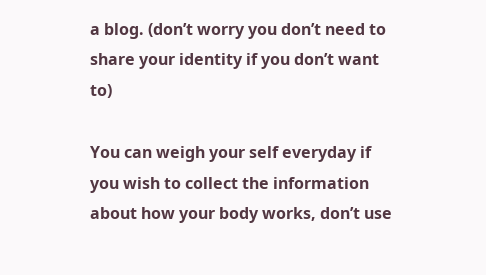a blog. (don’t worry you don’t need to share your identity if you don’t want to)

You can weigh your self everyday if you wish to collect the information about how your body works, don’t use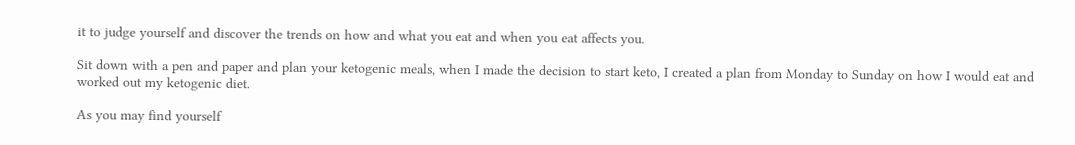it to judge yourself and discover the trends on how and what you eat and when you eat affects you.

Sit down with a pen and paper and plan your ketogenic meals, when I made the decision to start keto, I created a plan from Monday to Sunday on how I would eat and worked out my ketogenic diet.

As you may find yourself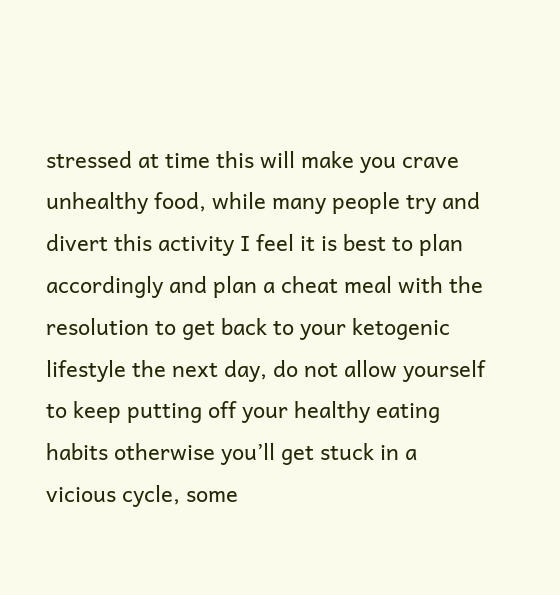stressed at time this will make you crave unhealthy food, while many people try and divert this activity I feel it is best to plan accordingly and plan a cheat meal with the resolution to get back to your ketogenic lifestyle the next day, do not allow yourself to keep putting off your healthy eating habits otherwise you’ll get stuck in a
vicious cycle, some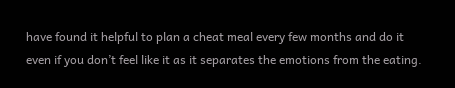have found it helpful to plan a cheat meal every few months and do it even if you don’t feel like it as it separates the emotions from the eating.